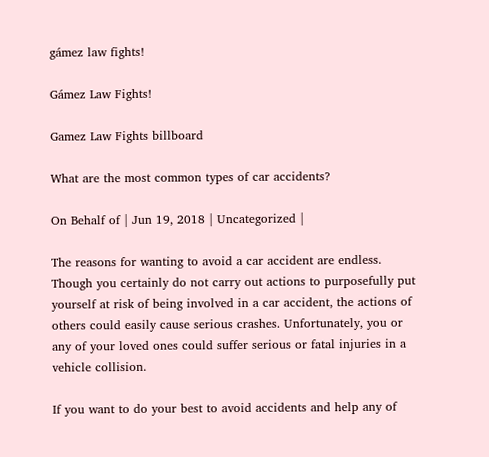gámez law fights!

Gámez Law Fights!

Gamez Law Fights billboard

What are the most common types of car accidents?

On Behalf of | Jun 19, 2018 | Uncategorized |

The reasons for wanting to avoid a car accident are endless. Though you certainly do not carry out actions to purposefully put yourself at risk of being involved in a car accident, the actions of others could easily cause serious crashes. Unfortunately, you or any of your loved ones could suffer serious or fatal injuries in a vehicle collision.

If you want to do your best to avoid accidents and help any of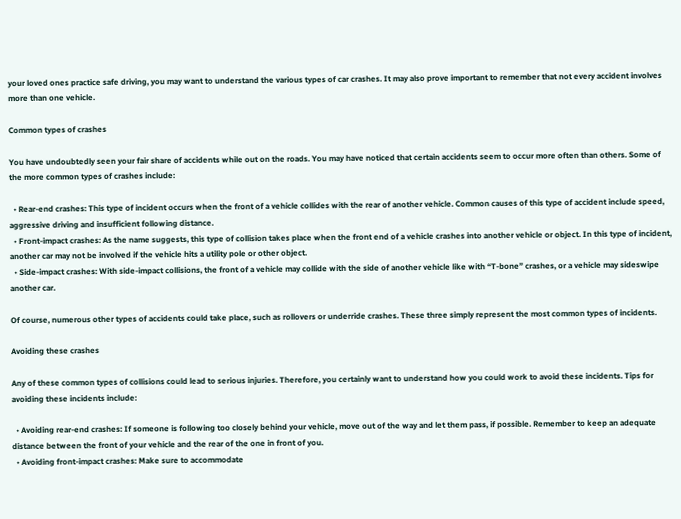your loved ones practice safe driving, you may want to understand the various types of car crashes. It may also prove important to remember that not every accident involves more than one vehicle.

Common types of crashes

You have undoubtedly seen your fair share of accidents while out on the roads. You may have noticed that certain accidents seem to occur more often than others. Some of the more common types of crashes include:

  • Rear-end crashes: This type of incident occurs when the front of a vehicle collides with the rear of another vehicle. Common causes of this type of accident include speed, aggressive driving and insufficient following distance.
  • Front-impact crashes: As the name suggests, this type of collision takes place when the front end of a vehicle crashes into another vehicle or object. In this type of incident, another car may not be involved if the vehicle hits a utility pole or other object.
  • Side-impact crashes: With side-impact collisions, the front of a vehicle may collide with the side of another vehicle like with “T-bone” crashes, or a vehicle may sideswipe another car.

Of course, numerous other types of accidents could take place, such as rollovers or underride crashes. These three simply represent the most common types of incidents.

Avoiding these crashes

Any of these common types of collisions could lead to serious injuries. Therefore, you certainly want to understand how you could work to avoid these incidents. Tips for avoiding these incidents include:

  • Avoiding rear-end crashes: If someone is following too closely behind your vehicle, move out of the way and let them pass, if possible. Remember to keep an adequate distance between the front of your vehicle and the rear of the one in front of you.
  • Avoiding front-impact crashes: Make sure to accommodate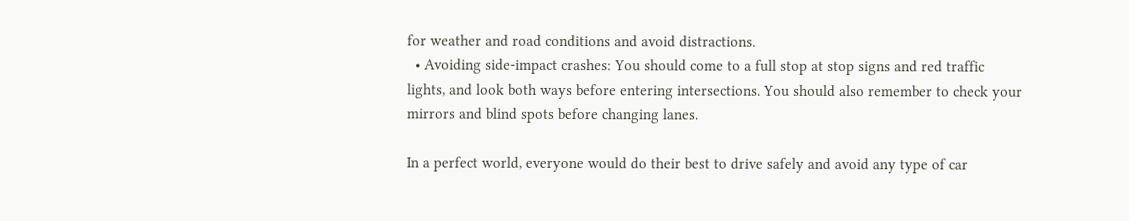for weather and road conditions and avoid distractions.
  • Avoiding side-impact crashes: You should come to a full stop at stop signs and red traffic lights, and look both ways before entering intersections. You should also remember to check your mirrors and blind spots before changing lanes.

In a perfect world, everyone would do their best to drive safely and avoid any type of car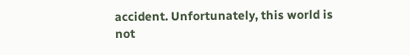accident. Unfortunately, this world is not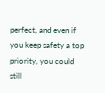perfect, and even if you keep safety a top priority, you could still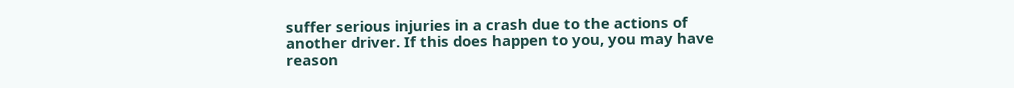suffer serious injuries in a crash due to the actions of another driver. If this does happen to you, you may have reason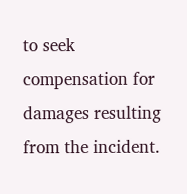to seek compensation for damages resulting from the incident.